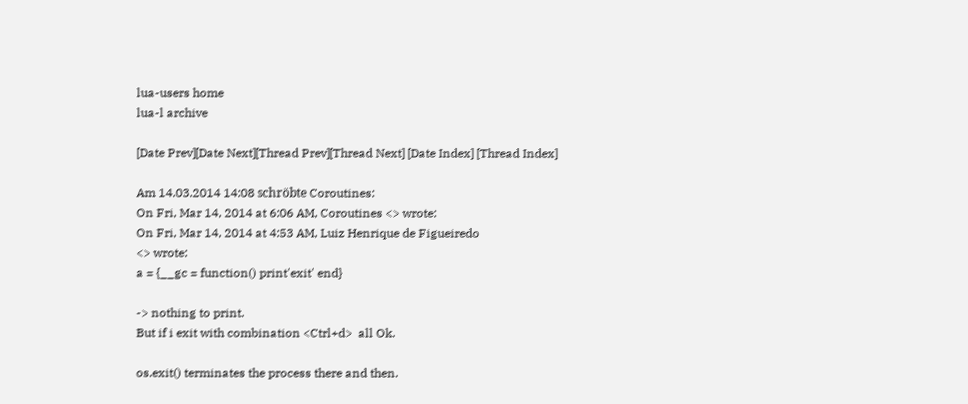lua-users home
lua-l archive

[Date Prev][Date Next][Thread Prev][Thread Next] [Date Index] [Thread Index]

Am 14.03.2014 14:08 schröbte Coroutines:
On Fri, Mar 14, 2014 at 6:06 AM, Coroutines <> wrote:
On Fri, Mar 14, 2014 at 4:53 AM, Luiz Henrique de Figueiredo
<> wrote:
a = {__gc = function() print'exit' end}

-> nothing to print.
But if i exit with combination <Ctrl+d>  all Ok.

os.exit() terminates the process there and then.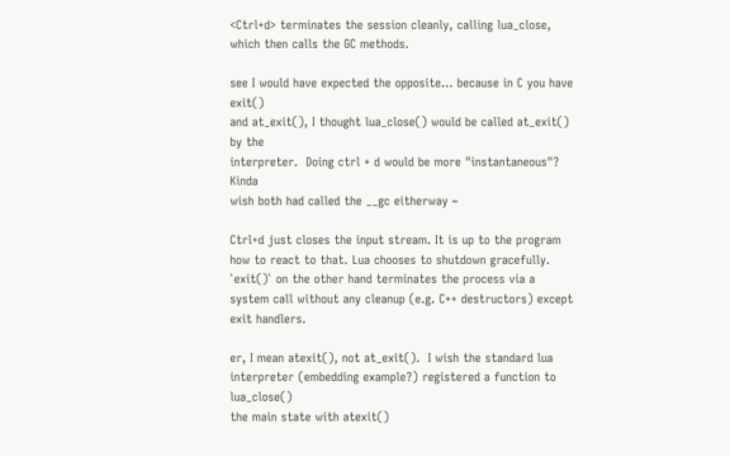<Ctrl+d> terminates the session cleanly, calling lua_close,
which then calls the GC methods.

see I would have expected the opposite... because in C you have exit()
and at_exit(), I thought lua_close() would be called at_exit() by the
interpreter.  Doing ctrl + d would be more "instantaneous"?  Kinda
wish both had called the __gc eitherway ~

Ctrl+d just closes the input stream. It is up to the program how to react to that. Lua chooses to shutdown gracefully. `exit()` on the other hand terminates the process via a system call without any cleanup (e.g. C++ destructors) except exit handlers.

er, I mean atexit(), not at_exit().  I wish the standard lua
interpreter (embedding example?) registered a function to lua_close()
the main state with atexit()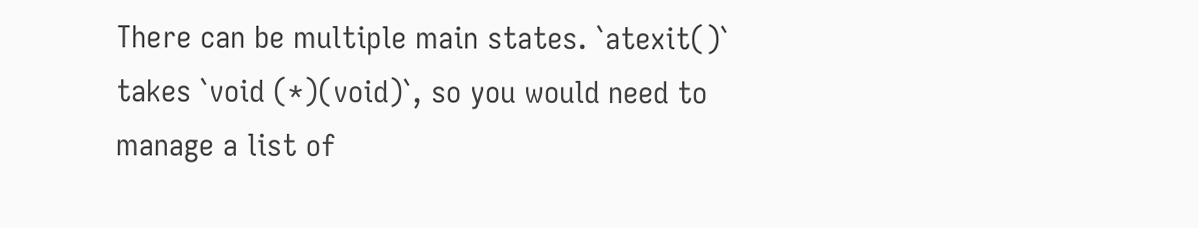There can be multiple main states. `atexit()` takes `void (*)(void)`, so you would need to manage a list of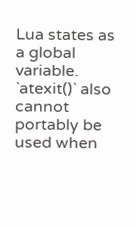Lua states as a global variable. `atexit()` also cannot portably be used when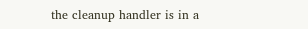the cleanup handler is in a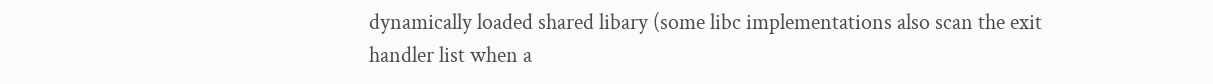dynamically loaded shared libary (some libc implementations also scan the exit handler list when a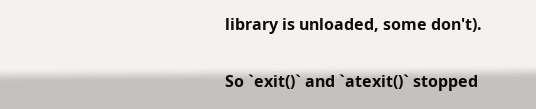library is unloaded, some don't).

So `exit()` and `atexit()` stopped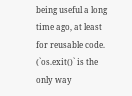being useful a long time ago, at least for reusable code. (`os.exit()` is the only way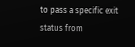to pass a specific exit status from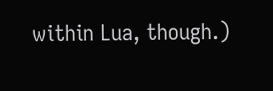within Lua, though.)